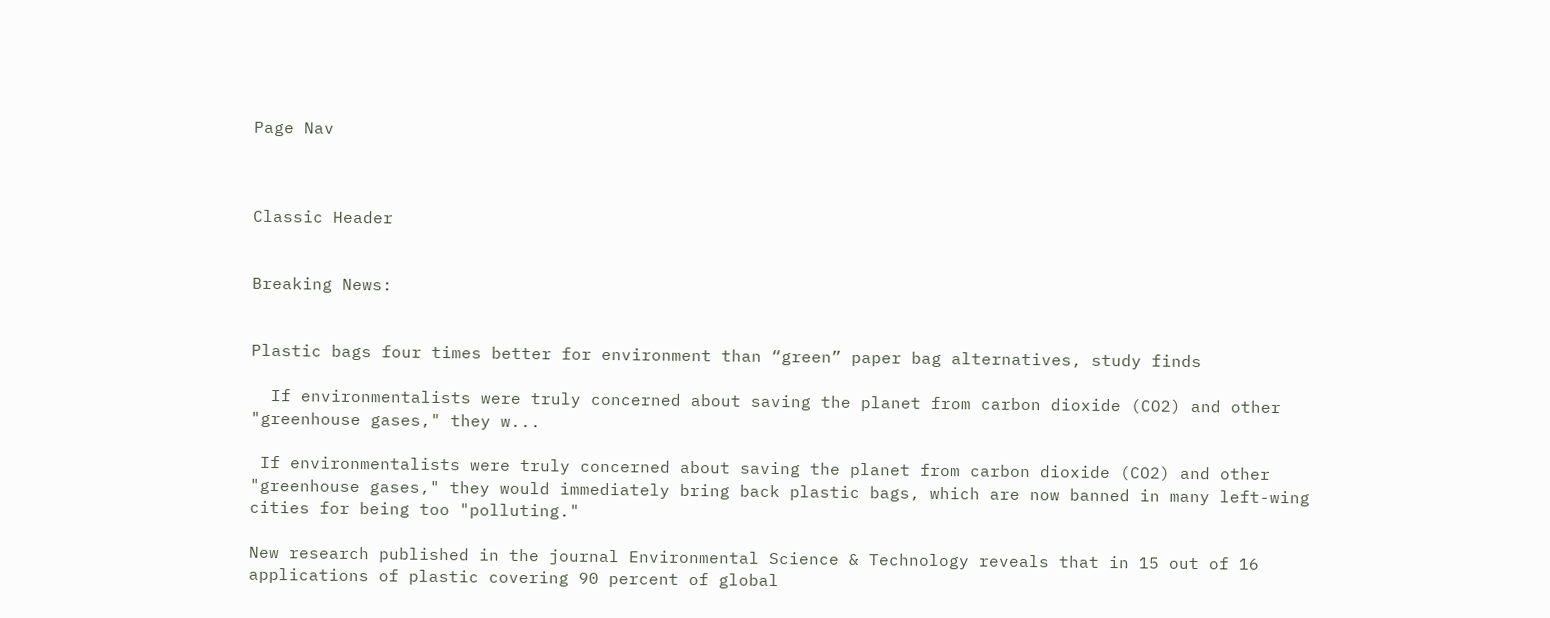Page Nav



Classic Header


Breaking News:


Plastic bags four times better for environment than “green” paper bag alternatives, study finds

  If environmentalists were truly concerned about saving the planet from carbon dioxide (CO2) and other "greenhouse gases," they w...

 If environmentalists were truly concerned about saving the planet from carbon dioxide (CO2) and other "greenhouse gases," they would immediately bring back plastic bags, which are now banned in many left-wing cities for being too "polluting."

New research published in the journal Environmental Science & Technology reveals that in 15 out of 16 applications of plastic covering 90 percent of global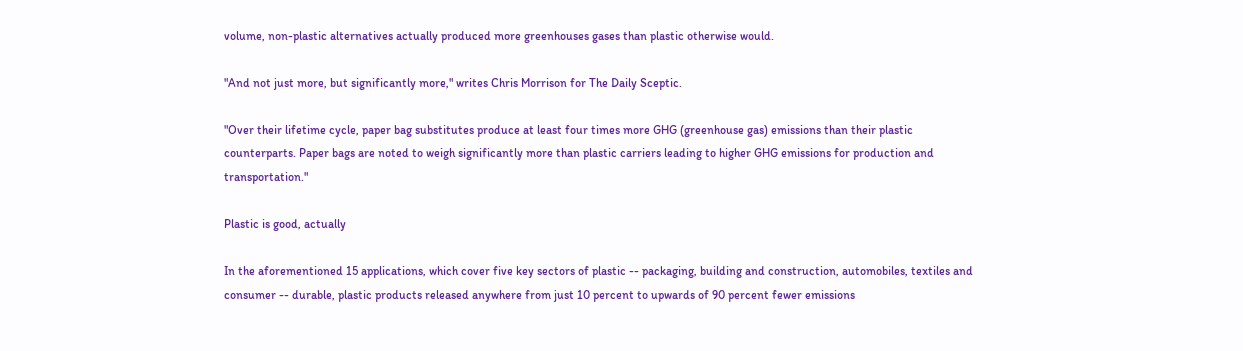volume, non-plastic alternatives actually produced more greenhouses gases than plastic otherwise would.

"And not just more, but significantly more," writes Chris Morrison for The Daily Sceptic.

"Over their lifetime cycle, paper bag substitutes produce at least four times more GHG (greenhouse gas) emissions than their plastic counterparts. Paper bags are noted to weigh significantly more than plastic carriers leading to higher GHG emissions for production and transportation."

Plastic is good, actually

In the aforementioned 15 applications, which cover five key sectors of plastic -- packaging, building and construction, automobiles, textiles and consumer -- durable, plastic products released anywhere from just 10 percent to upwards of 90 percent fewer emissions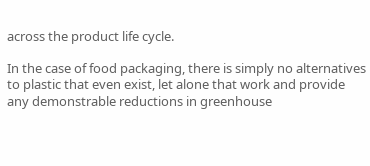across the product life cycle.

In the case of food packaging, there is simply no alternatives to plastic that even exist, let alone that work and provide any demonstrable reductions in greenhouse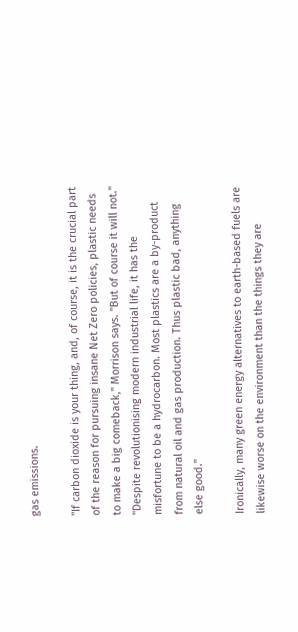gas emissions.

"If carbon dioxide is your thing, and, of course, it is the crucial part of the reason for pursuing insane Net Zero policies, plastic needs to make a big comeback," Morrison says. "But of course it will not." "Despite revolutionising modern industrial life, it has the misfortune to be a hydrocarbon. Most plastics are a by-product from natural oil and gas production. Thus plastic bad, anything else good."

Ironically, many green energy alternatives to earth-based fuels are likewise worse on the environment than the things they are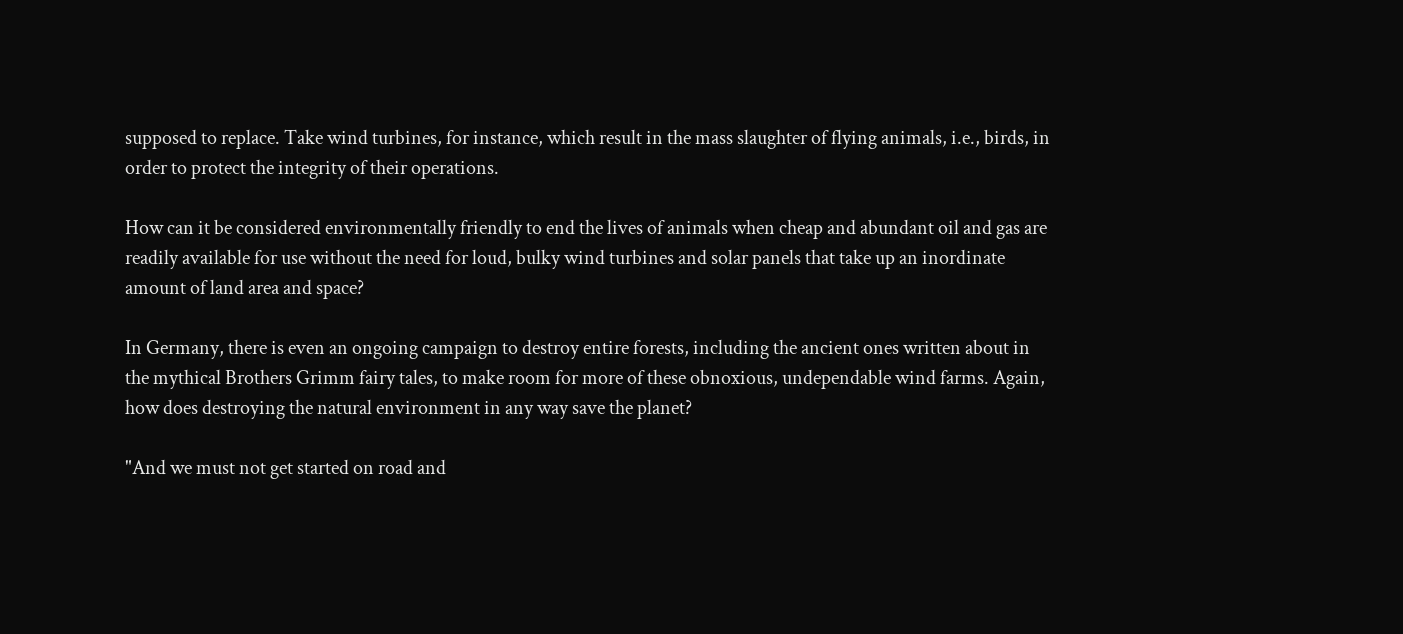supposed to replace. Take wind turbines, for instance, which result in the mass slaughter of flying animals, i.e., birds, in order to protect the integrity of their operations.

How can it be considered environmentally friendly to end the lives of animals when cheap and abundant oil and gas are readily available for use without the need for loud, bulky wind turbines and solar panels that take up an inordinate amount of land area and space?

In Germany, there is even an ongoing campaign to destroy entire forests, including the ancient ones written about in the mythical Brothers Grimm fairy tales, to make room for more of these obnoxious, undependable wind farms. Again, how does destroying the natural environment in any way save the planet?

"And we must not get started on road and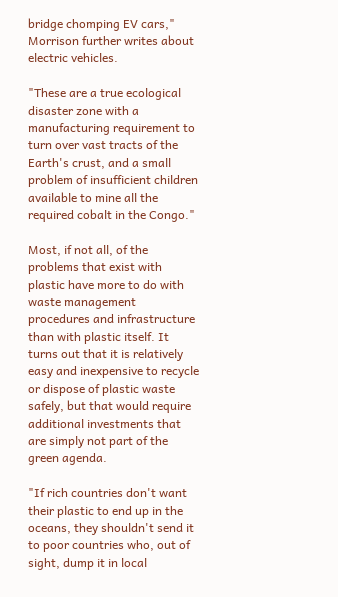bridge chomping EV cars," Morrison further writes about electric vehicles.

"These are a true ecological disaster zone with a manufacturing requirement to turn over vast tracts of the Earth's crust, and a small problem of insufficient children available to mine all the required cobalt in the Congo."

Most, if not all, of the problems that exist with plastic have more to do with waste management procedures and infrastructure than with plastic itself. It turns out that it is relatively easy and inexpensive to recycle or dispose of plastic waste safely, but that would require additional investments that are simply not part of the green agenda.

"If rich countries don't want their plastic to end up in the oceans, they shouldn't send it to poor countries who, out of sight, dump it in local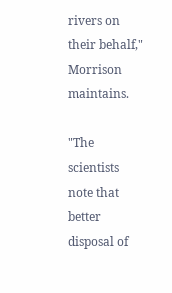rivers on their behalf," Morrison maintains.

"The scientists note that better disposal of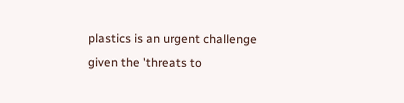plastics is an urgent challenge given the 'threats to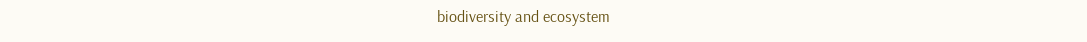biodiversity and ecosystem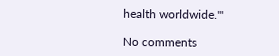health worldwide.'"

No comments